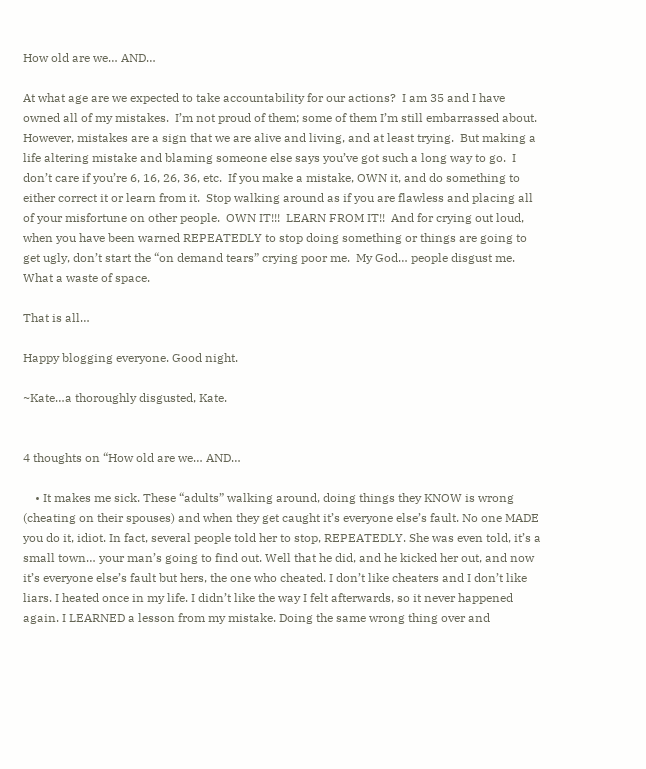How old are we… AND…

At what age are we expected to take accountability for our actions?  I am 35 and I have owned all of my mistakes.  I’m not proud of them; some of them I’m still embarrassed about.  However, mistakes are a sign that we are alive and living, and at least trying.  But making a life altering mistake and blaming someone else says you’ve got such a long way to go.  I don’t care if you’re 6, 16, 26, 36, etc.  If you make a mistake, OWN it, and do something to either correct it or learn from it.  Stop walking around as if you are flawless and placing all of your misfortune on other people.  OWN IT!!!  LEARN FROM IT!!  And for crying out loud, when you have been warned REPEATEDLY to stop doing something or things are going to get ugly, don’t start the “on demand tears” crying poor me.  My God… people disgust me.  What a waste of space.

That is all…

Happy blogging everyone. Good night.

~Kate…a thoroughly disgusted, Kate.


4 thoughts on “How old are we… AND…

    • It makes me sick. These “adults” walking around, doing things they KNOW is wrong (cheating on their spouses) and when they get caught it’s everyone else’s fault. No one MADE you do it, idiot. In fact, several people told her to stop, REPEATEDLY. She was even told, it’s a small town… your man’s going to find out. Well that he did, and he kicked her out, and now it’s everyone else’s fault but hers, the one who cheated. I don’t like cheaters and I don’t like liars. I heated once in my life. I didn’t like the way I felt afterwards, so it never happened again. I LEARNED a lesson from my mistake. Doing the same wrong thing over and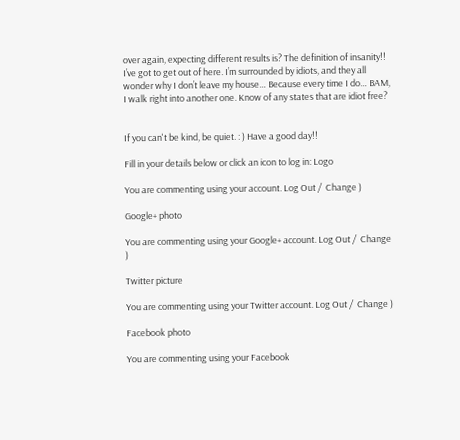over again, expecting different results is? The definition of insanity!! I’ve got to get out of here. I’m surrounded by idiots, and they all wonder why I don’t leave my house… Because every time I do… BAM, I walk right into another one. Know of any states that are idiot free?


If you can't be kind, be quiet. : ) Have a good day!!

Fill in your details below or click an icon to log in: Logo

You are commenting using your account. Log Out /  Change )

Google+ photo

You are commenting using your Google+ account. Log Out /  Change )

Twitter picture

You are commenting using your Twitter account. Log Out /  Change )

Facebook photo

You are commenting using your Facebook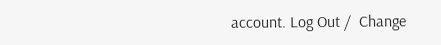account. Log Out /  Change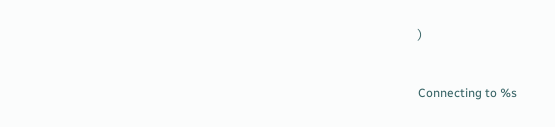)


Connecting to %s